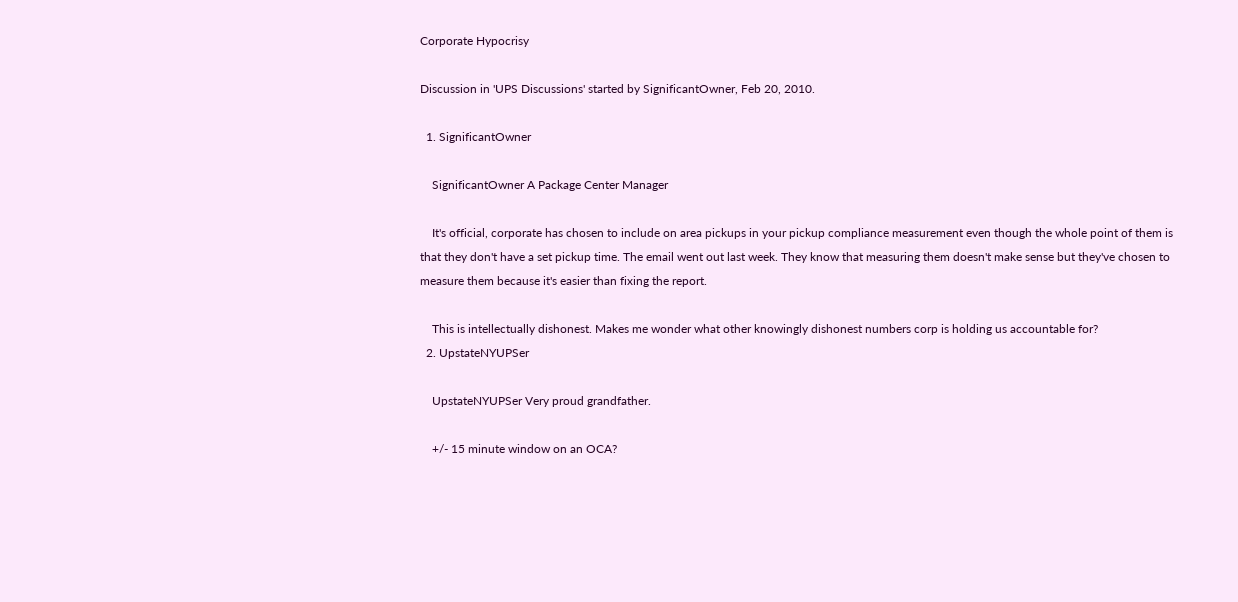Corporate Hypocrisy

Discussion in 'UPS Discussions' started by SignificantOwner, Feb 20, 2010.

  1. SignificantOwner

    SignificantOwner A Package Center Manager

    It's official, corporate has chosen to include on area pickups in your pickup compliance measurement even though the whole point of them is that they don't have a set pickup time. The email went out last week. They know that measuring them doesn't make sense but they've chosen to measure them because it's easier than fixing the report.

    This is intellectually dishonest. Makes me wonder what other knowingly dishonest numbers corp is holding us accountable for?
  2. UpstateNYUPSer

    UpstateNYUPSer Very proud grandfather.

    +/- 15 minute window on an OCA?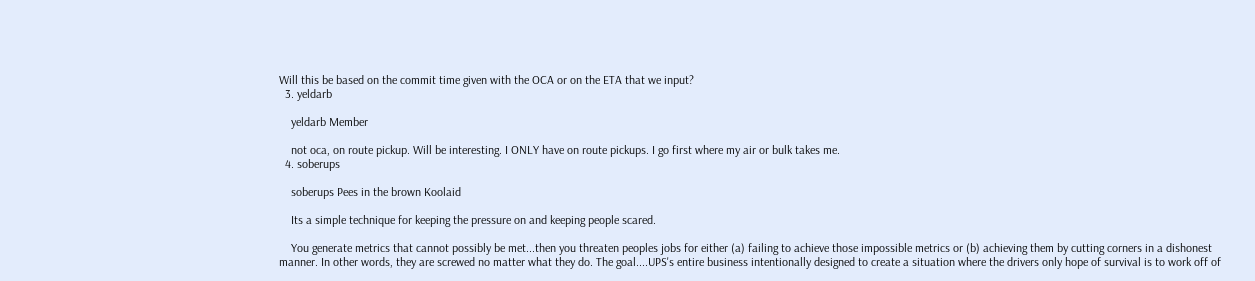Will this be based on the commit time given with the OCA or on the ETA that we input?
  3. yeldarb

    yeldarb Member

    not oca, on route pickup. Will be interesting. I ONLY have on route pickups. I go first where my air or bulk takes me.
  4. soberups

    soberups Pees in the brown Koolaid

    Its a simple technique for keeping the pressure on and keeping people scared.

    You generate metrics that cannot possibly be met...then you threaten peoples jobs for either (a) failing to achieve those impossible metrics or (b) achieving them by cutting corners in a dishonest manner. In other words, they are screwed no matter what they do. The goal....UPS's entire business intentionally designed to create a situation where the drivers only hope of survival is to work off of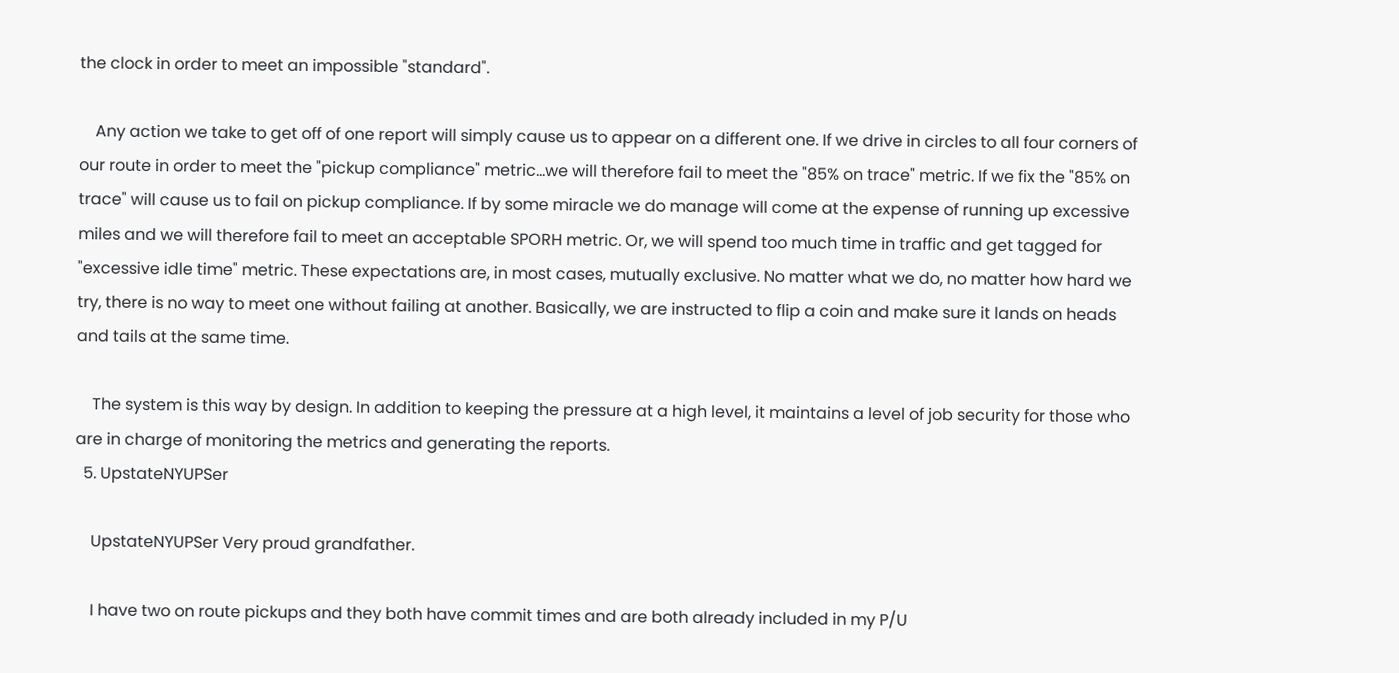the clock in order to meet an impossible "standard".

    Any action we take to get off of one report will simply cause us to appear on a different one. If we drive in circles to all four corners of our route in order to meet the "pickup compliance" metric...we will therefore fail to meet the "85% on trace" metric. If we fix the "85% on trace" will cause us to fail on pickup compliance. If by some miracle we do manage will come at the expense of running up excessive miles and we will therefore fail to meet an acceptable SPORH metric. Or, we will spend too much time in traffic and get tagged for "excessive idle time" metric. These expectations are, in most cases, mutually exclusive. No matter what we do, no matter how hard we try, there is no way to meet one without failing at another. Basically, we are instructed to flip a coin and make sure it lands on heads and tails at the same time.

    The system is this way by design. In addition to keeping the pressure at a high level, it maintains a level of job security for those who are in charge of monitoring the metrics and generating the reports.
  5. UpstateNYUPSer

    UpstateNYUPSer Very proud grandfather.

    I have two on route pickups and they both have commit times and are both already included in my P/U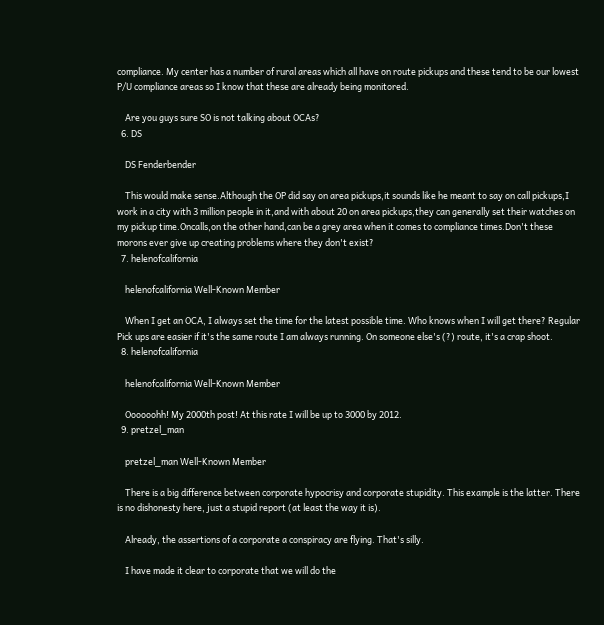compliance. My center has a number of rural areas which all have on route pickups and these tend to be our lowest P/U compliance areas so I know that these are already being monitored.

    Are you guys sure SO is not talking about OCAs?
  6. DS

    DS Fenderbender

    This would make sense.Although the OP did say on area pickups,it sounds like he meant to say on call pickups,I work in a city with 3 million people in it,and with about 20 on area pickups,they can generally set their watches on my pickup time.Oncalls,on the other hand,can be a grey area when it comes to compliance times.Don't these morons ever give up creating problems where they don't exist?
  7. helenofcalifornia

    helenofcalifornia Well-Known Member

    When I get an OCA, I always set the time for the latest possible time. Who knows when I will get there? Regular Pick ups are easier if it's the same route I am always running. On someone else's (?) route, it's a crap shoot.
  8. helenofcalifornia

    helenofcalifornia Well-Known Member

    Oooooohh! My 2000th post! At this rate I will be up to 3000 by 2012.
  9. pretzel_man

    pretzel_man Well-Known Member

    There is a big difference between corporate hypocrisy and corporate stupidity. This example is the latter. There is no dishonesty here, just a stupid report (at least the way it is).

    Already, the assertions of a corporate a conspiracy are flying. That's silly.

    I have made it clear to corporate that we will do the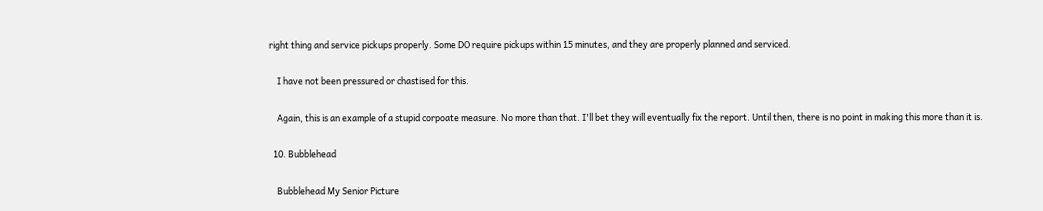right thing and service pickups properly. Some DO require pickups within 15 minutes, and they are properly planned and serviced.

    I have not been pressured or chastised for this.

    Again, this is an example of a stupid corpoate measure. No more than that. I'll bet they will eventually fix the report. Until then, there is no point in making this more than it is.

  10. Bubblehead

    Bubblehead My Senior Picture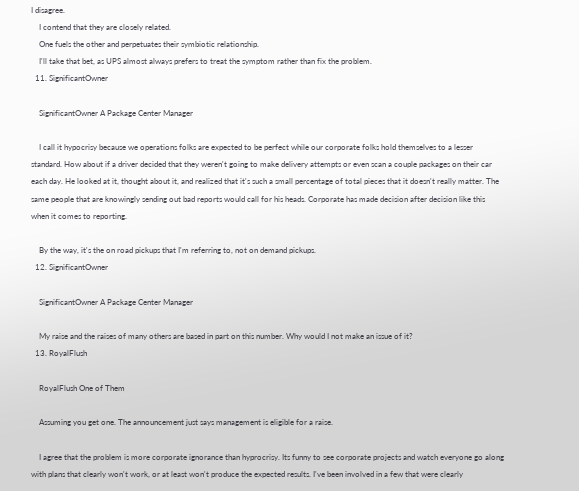I disagree.
    I contend that they are closely related.
    One fuels the other and perpetuates their symbiotic relationship.
    I'll take that bet, as UPS almost always prefers to treat the symptom rather than fix the problem.
  11. SignificantOwner

    SignificantOwner A Package Center Manager

    I call it hypocrisy because we operations folks are expected to be perfect while our corporate folks hold themselves to a lesser standard. How about if a driver decided that they weren't going to make delivery attempts or even scan a couple packages on their car each day. He looked at it, thought about it, and realized that it's such a small percentage of total pieces that it doesn't really matter. The same people that are knowingly sending out bad reports would call for his heads. Corporate has made decision after decision like this when it comes to reporting.

    By the way, it's the on road pickups that I'm referring to, not on demand pickups.
  12. SignificantOwner

    SignificantOwner A Package Center Manager

    My raise and the raises of many others are based in part on this number. Why would I not make an issue of it?
  13. RoyalFlush

    RoyalFlush One of Them

    Assuming you get one. The announcement just says management is eligible for a raise.

    I agree that the problem is more corporate ignorance than hyprocrisy. Its funny to see corporate projects and watch everyone go along with plans that clearly won't work, or at least won't produce the expected results. I've been involved in a few that were clearly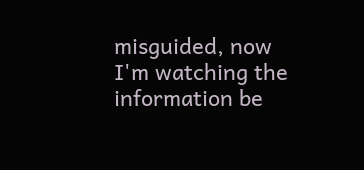misguided, now I'm watching the information be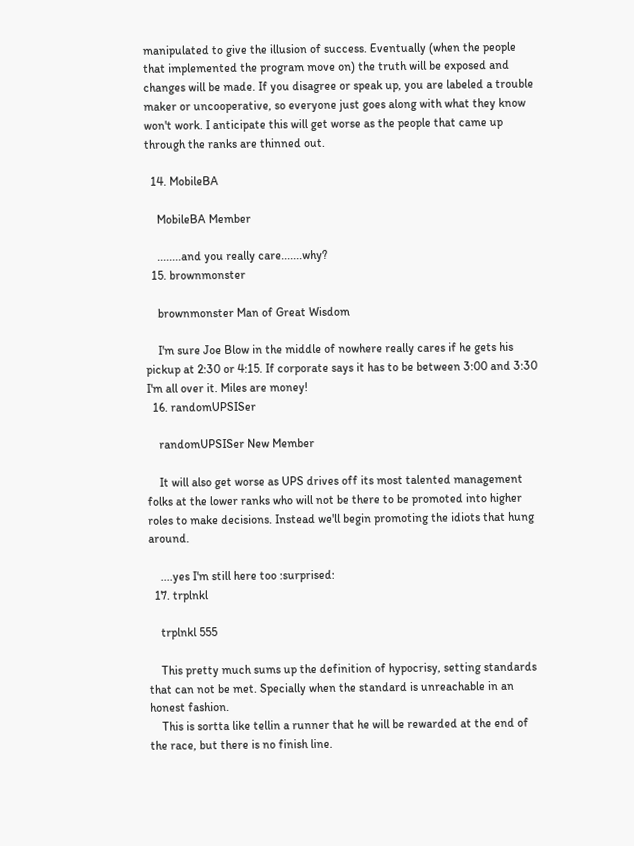manipulated to give the illusion of success. Eventually (when the people that implemented the program move on) the truth will be exposed and changes will be made. If you disagree or speak up, you are labeled a trouble maker or uncooperative, so everyone just goes along with what they know won't work. I anticipate this will get worse as the people that came up through the ranks are thinned out.

  14. MobileBA

    MobileBA Member

    ........and you really care.......why?
  15. brownmonster

    brownmonster Man of Great Wisdom

    I'm sure Joe Blow in the middle of nowhere really cares if he gets his pickup at 2:30 or 4:15. If corporate says it has to be between 3:00 and 3:30 I'm all over it. Miles are money!
  16. randomUPSISer

    randomUPSISer New Member

    It will also get worse as UPS drives off its most talented management folks at the lower ranks who will not be there to be promoted into higher roles to make decisions. Instead we'll begin promoting the idiots that hung around.

    ....yes I'm still here too :surprised:
  17. trplnkl

    trplnkl 555

    This pretty much sums up the definition of hypocrisy, setting standards that can not be met. Specially when the standard is unreachable in an honest fashion.
    This is sortta like tellin a runner that he will be rewarded at the end of the race, but there is no finish line.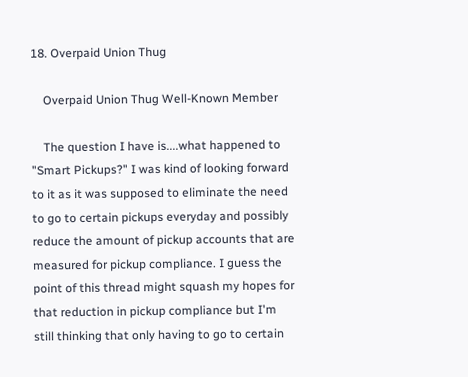18. Overpaid Union Thug

    Overpaid Union Thug Well-Known Member

    The question I have is....what happened to "Smart Pickups?" I was kind of looking forward to it as it was supposed to eliminate the need to go to certain pickups everyday and possibly reduce the amount of pickup accounts that are measured for pickup compliance. I guess the point of this thread might squash my hopes for that reduction in pickup compliance but I'm still thinking that only having to go to certain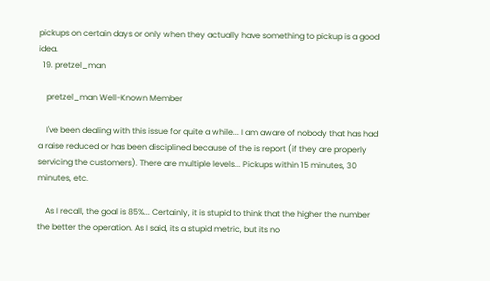pickups on certain days or only when they actually have something to pickup is a good idea.
  19. pretzel_man

    pretzel_man Well-Known Member

    I've been dealing with this issue for quite a while... I am aware of nobody that has had a raise reduced or has been disciplined because of the is report (if they are properly servicing the customers). There are multiple levels... Pickups within 15 minutes, 30 minutes, etc.

    As I recall, the goal is 85%... Certainly, it is stupid to think that the higher the number the better the operation. As I said, its a stupid metric, but its no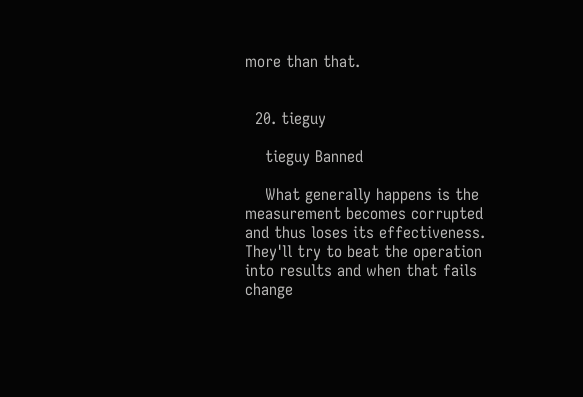more than that.


  20. tieguy

    tieguy Banned

    What generally happens is the measurement becomes corrupted and thus loses its effectiveness. They'll try to beat the operation into results and when that fails change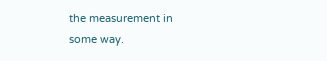the measurement in some way.